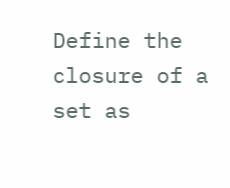Define the closure of a set as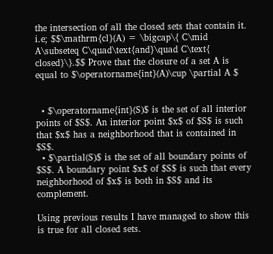the intersection of all the closed sets that contain it. i.e; $$\mathrm{cl}(A) = \bigcap\{ C\mid A\subseteq C\quad\text{and}\quad C\text{ closed}\}.$$ Prove that the closure of a set A is equal to $\operatorname{int}(A)\cup \partial A $


  • $\operatorname{int}(S)$ is the set of all interior points of $S$. An interior point $x$ of $S$ is such that $x$ has a neighborhood that is contained in $S$.
  • $\partial(S)$ is the set of all boundary points of $S$. A boundary point $x$ of $S$ is such that every neighborhood of $x$ is both in $S$ and its complement.

Using previous results I have managed to show this is true for all closed sets.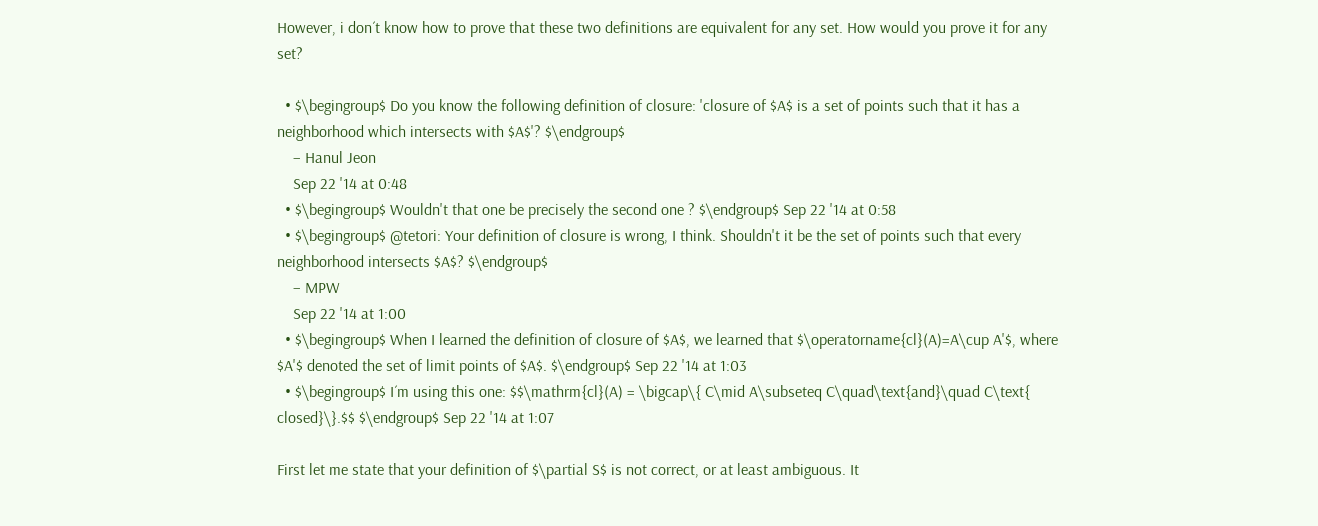However, i don´t know how to prove that these two definitions are equivalent for any set. How would you prove it for any set?

  • $\begingroup$ Do you know the following definition of closure: 'closure of $A$ is a set of points such that it has a neighborhood which intersects with $A$'? $\endgroup$
    – Hanul Jeon
    Sep 22 '14 at 0:48
  • $\begingroup$ Wouldn't that one be precisely the second one ? $\endgroup$ Sep 22 '14 at 0:58
  • $\begingroup$ @tetori: Your definition of closure is wrong, I think. Shouldn't it be the set of points such that every neighborhood intersects $A$? $\endgroup$
    – MPW
    Sep 22 '14 at 1:00
  • $\begingroup$ When I learned the definition of closure of $A$, we learned that $\operatorname{cl}(A)=A\cup A'$, where $A'$ denoted the set of limit points of $A$. $\endgroup$ Sep 22 '14 at 1:03
  • $\begingroup$ I´m using this one: $$\mathrm{cl}(A) = \bigcap\{ C\mid A\subseteq C\quad\text{and}\quad C\text{ closed}\}.$$ $\endgroup$ Sep 22 '14 at 1:07

First let me state that your definition of $\partial S$ is not correct, or at least ambiguous. It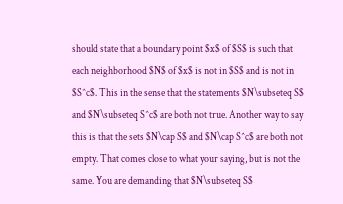should state that a boundary point $x$ of $S$ is such that each neighborhood $N$ of $x$ is not in $S$ and is not in $S^c$. This in the sense that the statements $N\subseteq S$ and $N\subseteq S^c$ are both not true. Another way to say this is that the sets $N\cap S$ and $N\cap S^c$ are both not empty. That comes close to what your saying, but is not the same. You are demanding that $N\subseteq S$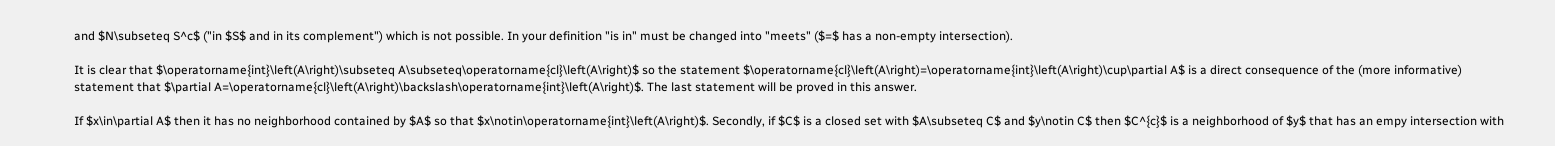and $N\subseteq S^c$ ("in $S$ and in its complement") which is not possible. In your definition "is in" must be changed into "meets" ($=$ has a non-empty intersection).

It is clear that $\operatorname{int}\left(A\right)\subseteq A\subseteq\operatorname{cl}\left(A\right)$ so the statement $\operatorname{cl}\left(A\right)=\operatorname{int}\left(A\right)\cup\partial A$ is a direct consequence of the (more informative) statement that $\partial A=\operatorname{cl}\left(A\right)\backslash\operatorname{int}\left(A\right)$. The last statement will be proved in this answer.

If $x\in\partial A$ then it has no neighborhood contained by $A$ so that $x\notin\operatorname{int}\left(A\right)$. Secondly, if $C$ is a closed set with $A\subseteq C$ and $y\notin C$ then $C^{c}$ is a neighborhood of $y$ that has an empy intersection with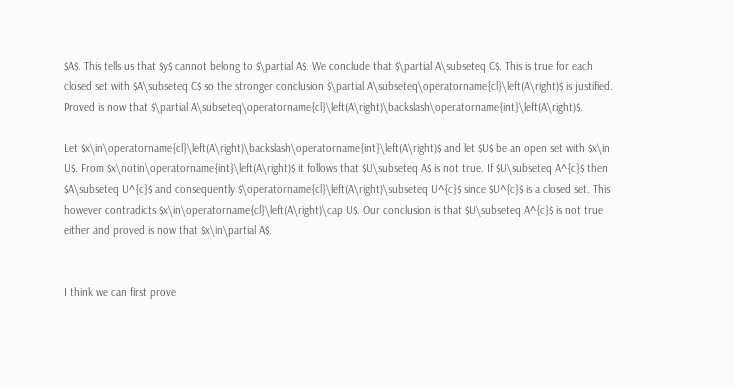$A$. This tells us that $y$ cannot belong to $\partial A$. We conclude that $\partial A\subseteq C$. This is true for each closed set with $A\subseteq C$ so the stronger conclusion $\partial A\subseteq\operatorname{cl}\left(A\right)$ is justified. Proved is now that $\partial A\subseteq\operatorname{cl}\left(A\right)\backslash\operatorname{int}\left(A\right)$.

Let $x\in\operatorname{cl}\left(A\right)\backslash\operatorname{int}\left(A\right)$ and let $U$ be an open set with $x\in U$. From $x\notin\operatorname{int}\left(A\right)$ it follows that $U\subseteq A$ is not true. If $U\subseteq A^{c}$ then $A\subseteq U^{c}$ and consequently $\operatorname{cl}\left(A\right)\subseteq U^{c}$ since $U^{c}$ is a closed set. This however contradicts $x\in\operatorname{cl}\left(A\right)\cap U$. Our conclusion is that $U\subseteq A^{c}$ is not true either and proved is now that $x\in\partial A$.


I think we can first prove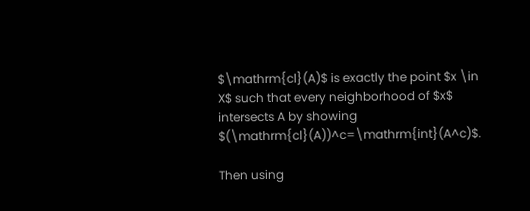$\mathrm{cl}(A)$ is exactly the point $x \in X$ such that every neighborhood of $x$ intersects A by showing $(\mathrm{cl}(A))^c=\mathrm{int}(A^c)$.

Then using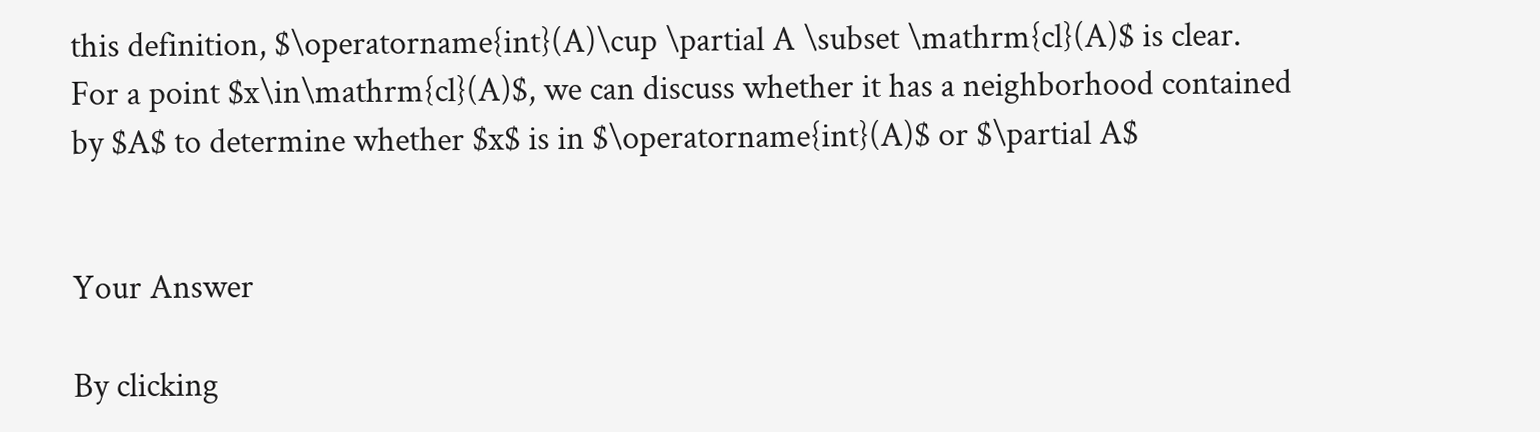this definition, $\operatorname{int}(A)\cup \partial A \subset \mathrm{cl}(A)$ is clear. For a point $x\in\mathrm{cl}(A)$, we can discuss whether it has a neighborhood contained by $A$ to determine whether $x$ is in $\operatorname{int}(A)$ or $\partial A$


Your Answer

By clicking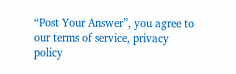“Post Your Answer”, you agree to our terms of service, privacy policy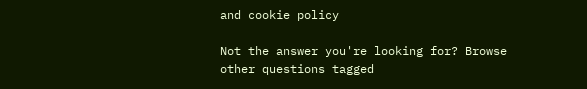and cookie policy

Not the answer you're looking for? Browse other questions tagged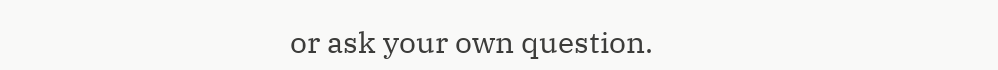or ask your own question.